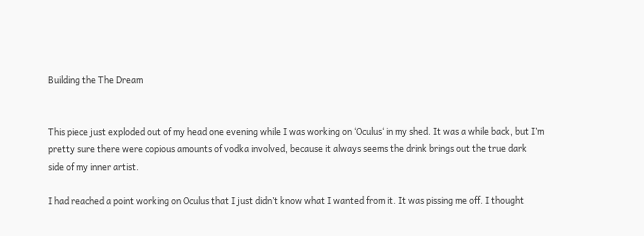Building the The Dream


This piece just exploded out of my head one evening while I was working on ‘Oculus‘ in my shed. It was a while back, but I’m pretty sure there were copious amounts of vodka involved, because it always seems the drink brings out the true dark side of my inner artist.

I had reached a point working on Oculus that I just didn’t know what I wanted from it. It was pissing me off. I thought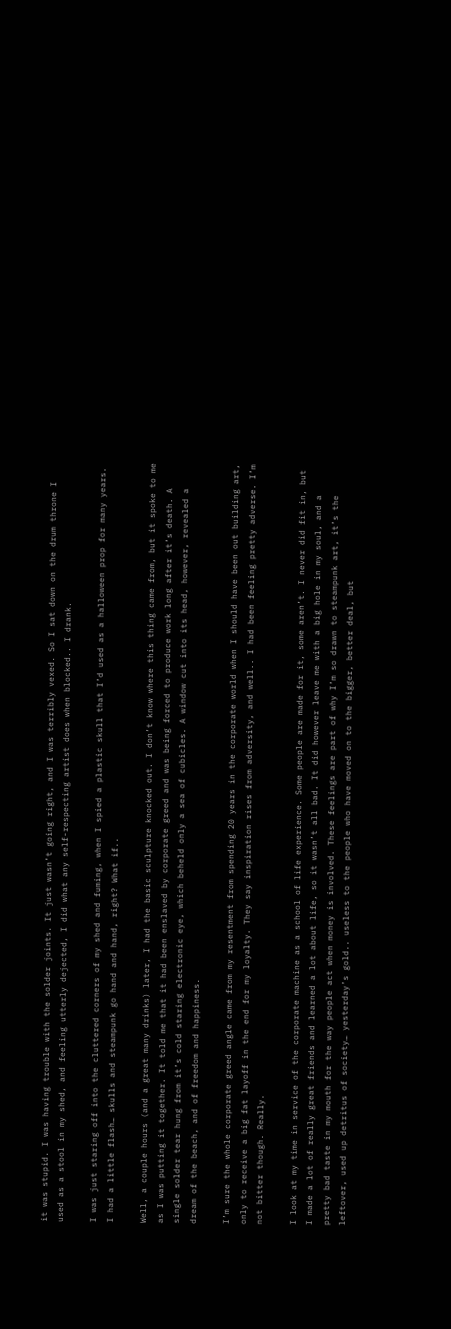it was stupid. I was having trouble with the solder joints. It just wasn’t going right, and I was terribly vexed. So I sat down on the drum throne I used as a stool in my shed, and feeling utterly dejected, I did what any self-respecting artist does when blocked.. I drank.

I was just staring off into the cluttered corners of my shed and fuming, when I spied a plastic skull that I’d used as a halloween prop for many years. I had a little flash… skulls and steampunk go hand and hand, right? What if..

Well, a couple hours (and a great many drinks) later, I had the basic sculpture knocked out. I don’t know where this thing came from, but it spoke to me as I was putting it together. It told me that it had been enslaved by corporate greed and was being forced to produce work long after it’s death. A single solder tear hung from it’s cold staring electronic eye, which beheld only a sea of cubicles. A window cut into its head, however, revealed a dream of the beach, and of freedom and happiness.

I’m sure the whole corporate greed angle came from my resentment from spending 20 years in the corporate world when I should have been out building art, only to receive a big fat layoff in the end for my loyalty. They say inspiration rises from adversity, and well.. I had been feeling pretty adverse. I’m not bitter though. Really.

I look at my time in service of the corporate machine as a school of life experience. Some people are made for it, some aren’t. I never did fit in, but I made a lot of really great friends and learned a lot about life, so it wasn’t all bad. It did however leave me with a big hole in my soul, and a pretty bad taste in my mouth for the way people act when money is involved. These feelings are part of why I’m so drawn to steampunk art, it’s the leftover, used up detritus of society… yesterday’s gold.. useless to the people who have moved on to the bigger, better deal, but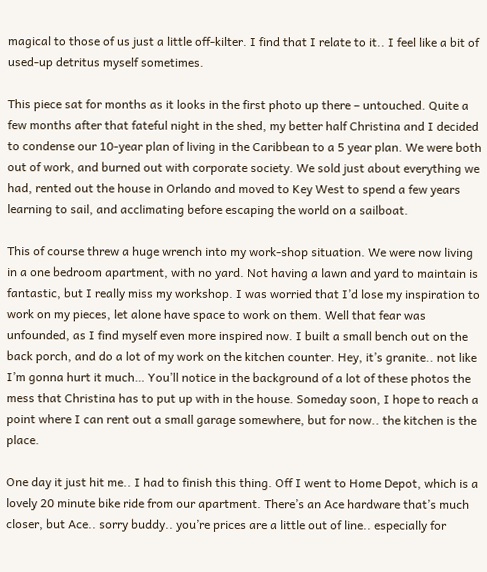magical to those of us just a little off-kilter. I find that I relate to it.. I feel like a bit of used-up detritus myself sometimes.

This piece sat for months as it looks in the first photo up there – untouched. Quite a few months after that fateful night in the shed, my better half Christina and I decided to condense our 10-year plan of living in the Caribbean to a 5 year plan. We were both out of work, and burned out with corporate society. We sold just about everything we had, rented out the house in Orlando and moved to Key West to spend a few years learning to sail, and acclimating before escaping the world on a sailboat.

This of course threw a huge wrench into my work-shop situation. We were now living in a one bedroom apartment, with no yard. Not having a lawn and yard to maintain is fantastic, but I really miss my workshop. I was worried that I’d lose my inspiration to work on my pieces, let alone have space to work on them. Well that fear was unfounded, as I find myself even more inspired now. I built a small bench out on the back porch, and do a lot of my work on the kitchen counter. Hey, it’s granite.. not like I’m gonna hurt it much… You’ll notice in the background of a lot of these photos the mess that Christina has to put up with in the house. Someday soon, I hope to reach a point where I can rent out a small garage somewhere, but for now.. the kitchen is the place.

One day it just hit me.. I had to finish this thing. Off I went to Home Depot, which is a lovely 20 minute bike ride from our apartment. There’s an Ace hardware that’s much closer, but Ace.. sorry buddy.. you’re prices are a little out of line.. especially for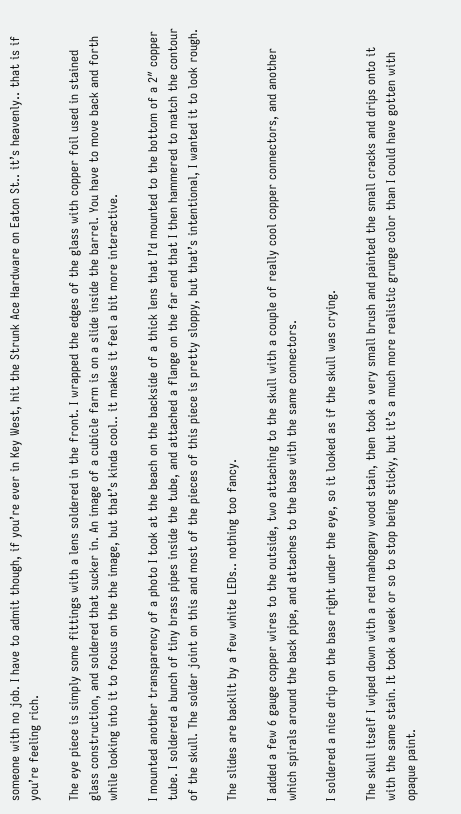someone with no job. I have to admit though, if you’re ever in Key West, hit the Strunk Ace Hardware on Eaton St.. it’s heavenly.. that is if you’re feeling rich.

The eye piece is simply some fittings with a lens soldered in the front. I wrapped the edges of the glass with copper foil used in stained glass construction, and soldered that sucker in. An image of a cubicle farm is on a slide inside the barrel. You have to move back and forth while looking into it to focus on the the image, but that’s kinda cool.. it makes it feel a bit more interactive.

I mounted another transparency of a photo I took at the beach on the backside of a thick lens that I’d mounted to the bottom of a 2″ copper tube. I soldered a bunch of tiny brass pipes inside the tube, and attached a flange on the far end that I then hammered to match the contour of the skull. The solder joint on this and most of the pieces of this piece is pretty sloppy, but that’s intentional, I wanted it to look rough.

The slides are backlit by a few white LEDs.. nothing too fancy.

I added a few 6 gauge copper wires to the outside, two attaching to the skull with a couple of really cool copper connectors, and another which spirals around the back pipe, and attaches to the base with the same connectors.

I soldered a nice drip on the base right under the eye, so it looked as if the skull was crying.

The skull itself I wiped down with a red mahogany wood stain, then took a very small brush and painted the small cracks and drips onto it with the same stain. It took a week or so to stop being sticky, but it’s a much more realistic grunge color than I could have gotten with opaque paint.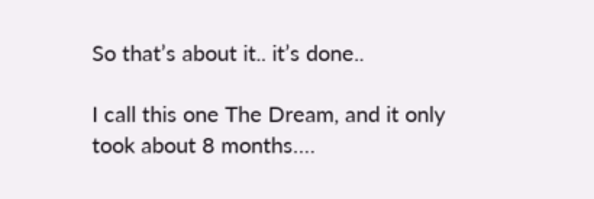So that’s about it.. it’s done..

I call this one The Dream, and it only took about 8 months….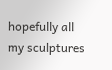hopefully all my sculptures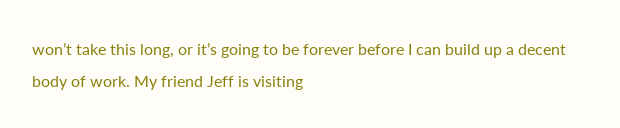won’t take this long, or it’s going to be forever before I can build up a decent body of work. My friend Jeff is visiting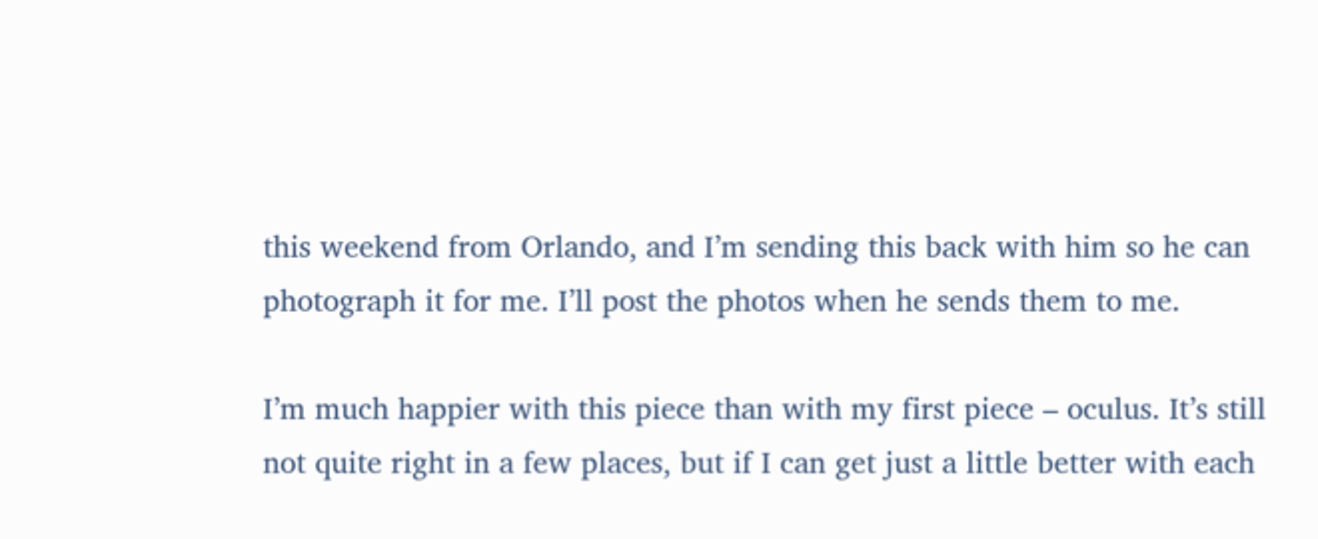this weekend from Orlando, and I’m sending this back with him so he can photograph it for me. I’ll post the photos when he sends them to me.

I’m much happier with this piece than with my first piece – oculus. It’s still not quite right in a few places, but if I can get just a little better with each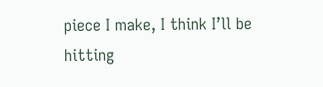piece I make, I think I’ll be hitting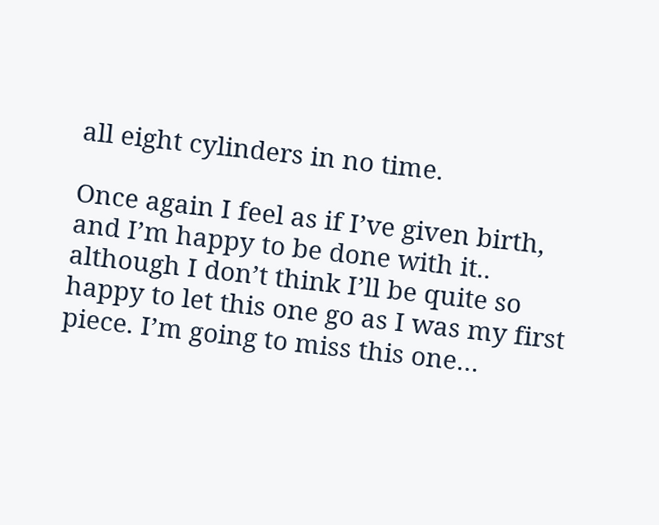all eight cylinders in no time.

Once again I feel as if I’ve given birth, and I’m happy to be done with it.. although I don’t think I’ll be quite so happy to let this one go as I was my first piece. I’m going to miss this one…